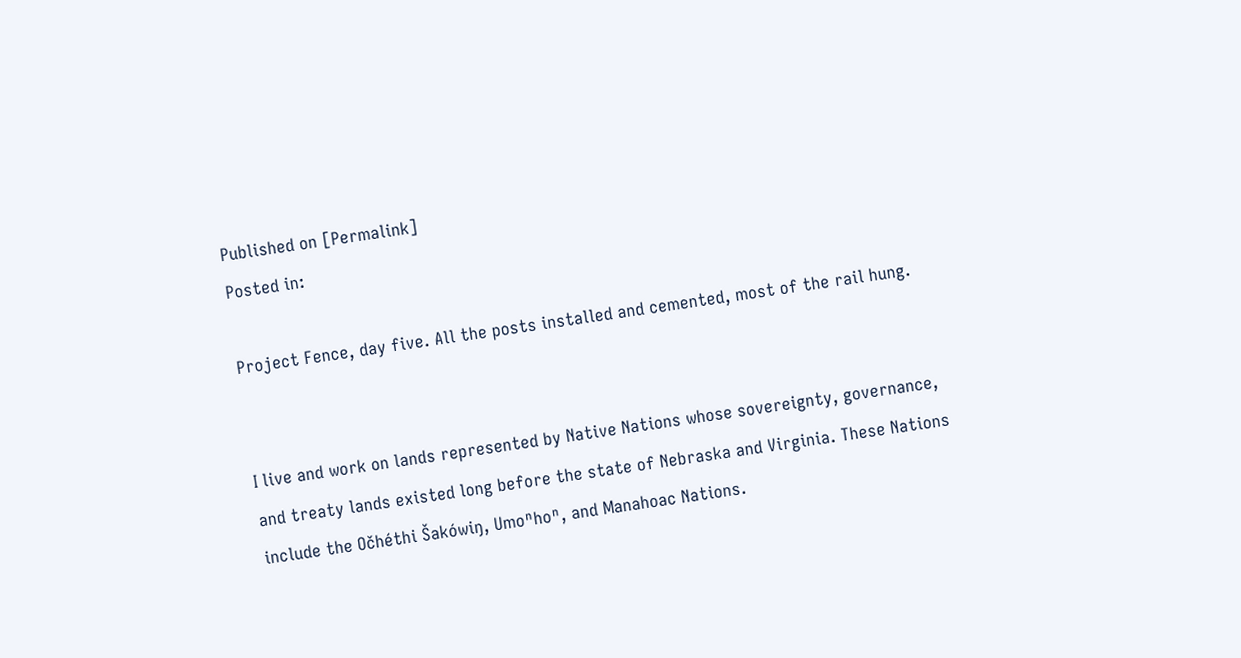Published on [Permalink]
Posted in:

Project Fence, day five. All the posts installed and cemented, most of the rail hung.


I live and work on lands represented by Native Nations whose sovereignty, governance, and treaty lands existed long before the state of Nebraska and Virginia. These Nations include the Očhéthi Šakówiŋ, Umoⁿhoⁿ, and Manahoac Nations.